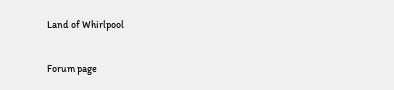Land of Whirlpool

Forum page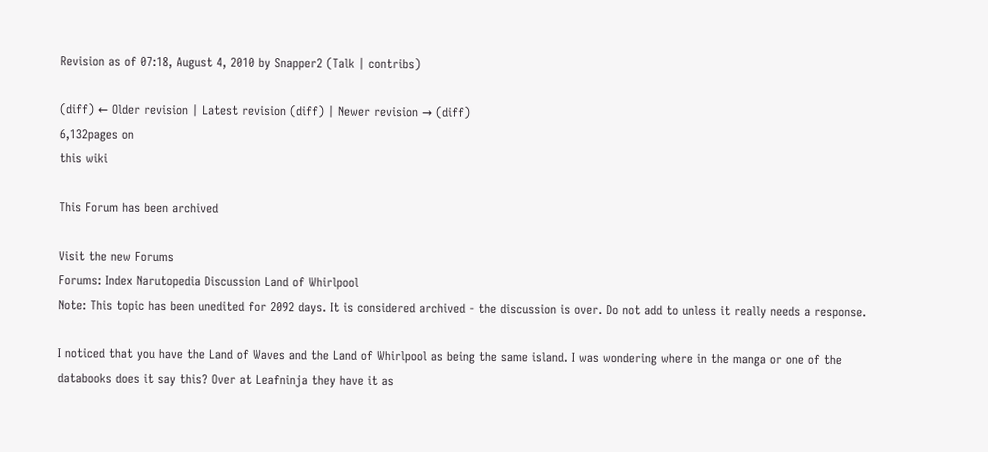Revision as of 07:18, August 4, 2010 by Snapper2 (Talk | contribs)

(diff) ← Older revision | Latest revision (diff) | Newer revision → (diff)
6,132pages on
this wiki

This Forum has been archived

Visit the new Forums
Forums: Index Narutopedia Discussion Land of Whirlpool
Note: This topic has been unedited for 2092 days. It is considered archived - the discussion is over. Do not add to unless it really needs a response.

I noticed that you have the Land of Waves and the Land of Whirlpool as being the same island. I was wondering where in the manga or one of the databooks does it say this? Over at Leafninja they have it as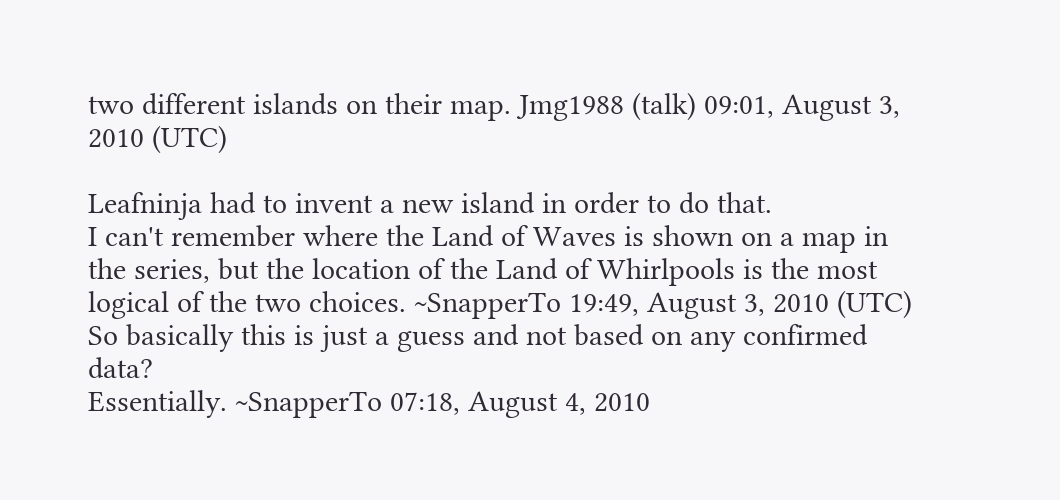two different islands on their map. Jmg1988 (talk) 09:01, August 3, 2010 (UTC)

Leafninja had to invent a new island in order to do that.
I can't remember where the Land of Waves is shown on a map in the series, but the location of the Land of Whirlpools is the most logical of the two choices. ~SnapperTo 19:49, August 3, 2010 (UTC)
So basically this is just a guess and not based on any confirmed data?
Essentially. ~SnapperTo 07:18, August 4, 2010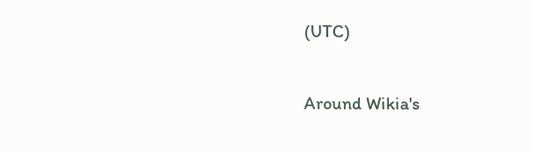(UTC)

Around Wikia's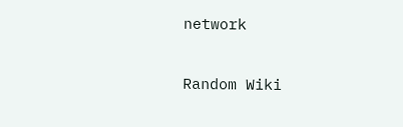network

Random Wiki